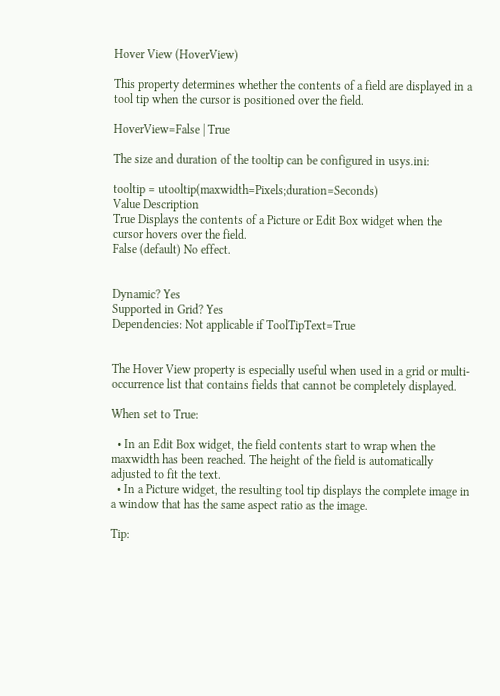Hover View (HoverView)

This property determines whether the contents of a field are displayed in a tool tip when the cursor is positioned over the field.

HoverView=False | True

The size and duration of the tooltip can be configured in usys.ini:

tooltip = utooltip(maxwidth=Pixels;duration=Seconds)
Value Description
True Displays the contents of a Picture or Edit Box widget when the cursor hovers over the field.
False (default) No effect.


Dynamic? Yes
Supported in Grid? Yes
Dependencies: Not applicable if ToolTipText=True


The Hover View property is especially useful when used in a grid or multi-occurrence list that contains fields that cannot be completely displayed.

When set to True:

  • In an Edit Box widget, the field contents start to wrap when the maxwidth has been reached. The height of the field is automatically adjusted to fit the text.
  • In a Picture widget, the resulting tool tip displays the complete image in a window that has the same aspect ratio as the image.

Tip: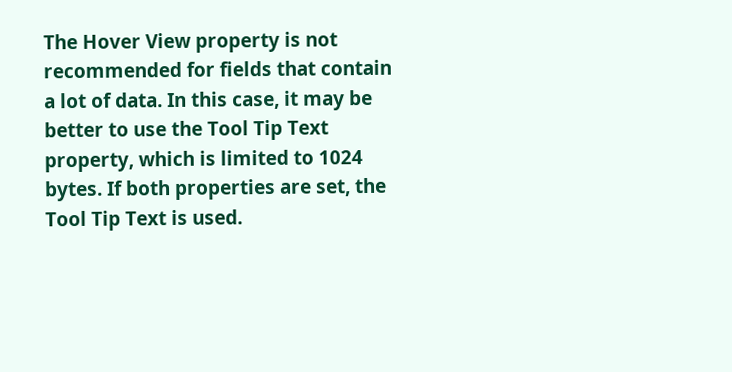The Hover View property is not recommended for fields that contain a lot of data. In this case, it may be better to use the Tool Tip Text property, which is limited to 1024 bytes. If both properties are set, the Tool Tip Text is used.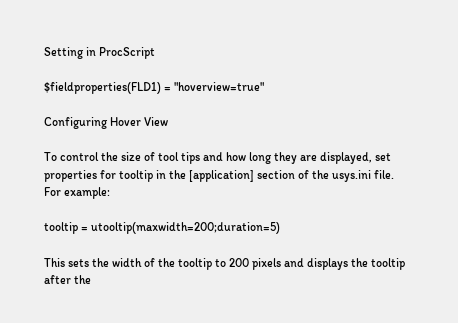Setting in ProcScript

$fieldproperties(FLD1) = "hoverview=true"

Configuring Hover View

To control the size of tool tips and how long they are displayed, set properties for tooltip in the [application] section of the usys.ini file. For example:

tooltip = utooltip(maxwidth=200;duration=5)

This sets the width of the tooltip to 200 pixels and displays the tooltip after the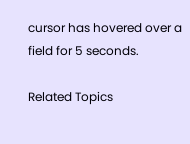cursor has hovered over a field for 5 seconds.

Related Topics